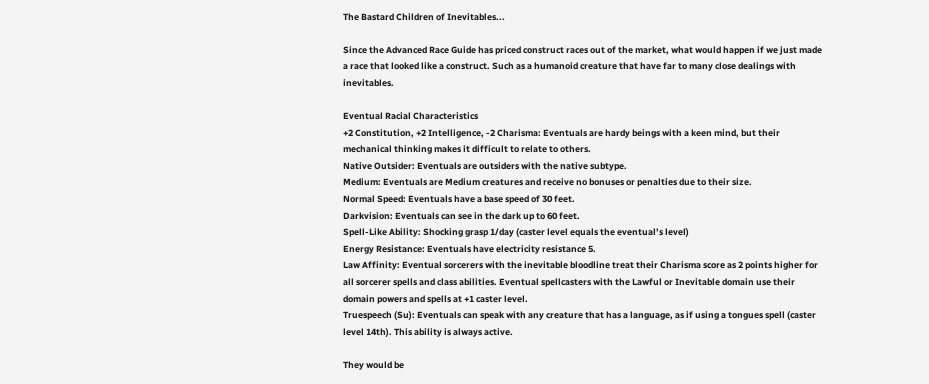The Bastard Children of Inevitables...

Since the Advanced Race Guide has priced construct races out of the market, what would happen if we just made a race that looked like a construct. Such as a humanoid creature that have far to many close dealings with inevitables.

Eventual Racial Characteristics
+2 Constitution, +2 Intelligence, -2 Charisma: Eventuals are hardy beings with a keen mind, but their mechanical thinking makes it difficult to relate to others.
Native Outsider: Eventuals are outsiders with the native subtype.
Medium: Eventuals are Medium creatures and receive no bonuses or penalties due to their size.
Normal Speed: Eventuals have a base speed of 30 feet.
Darkvision: Eventuals can see in the dark up to 60 feet.
Spell-Like Ability: Shocking grasp 1/day (caster level equals the eventual’s level)
Energy Resistance: Eventuals have electricity resistance 5.
Law Affinity: Eventual sorcerers with the inevitable bloodline treat their Charisma score as 2 points higher for all sorcerer spells and class abilities. Eventual spellcasters with the Lawful or Inevitable domain use their domain powers and spells at +1 caster level.
Truespeech (Su): Eventuals can speak with any creature that has a language, as if using a tongues spell (caster level 14th). This ability is always active.

They would be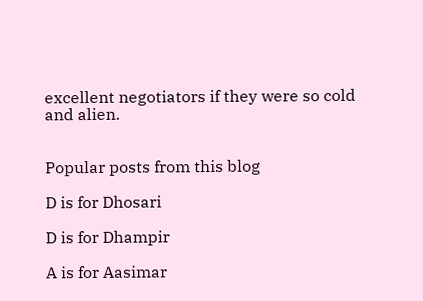excellent negotiators if they were so cold and alien.


Popular posts from this blog

D is for Dhosari

D is for Dhampir

A is for Aasimar